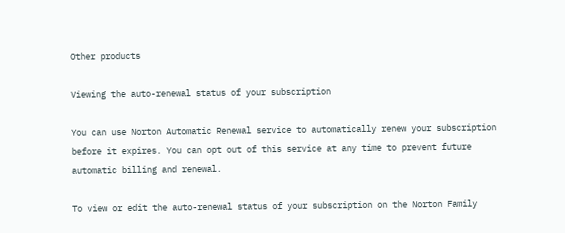Other products

Viewing the auto-renewal status of your subscription

You can use Norton Automatic Renewal service to automatically renew your subscription before it expires. You can opt out of this service at any time to prevent future automatic billing and renewal.

To view or edit the auto-renewal status of your subscription on the Norton Family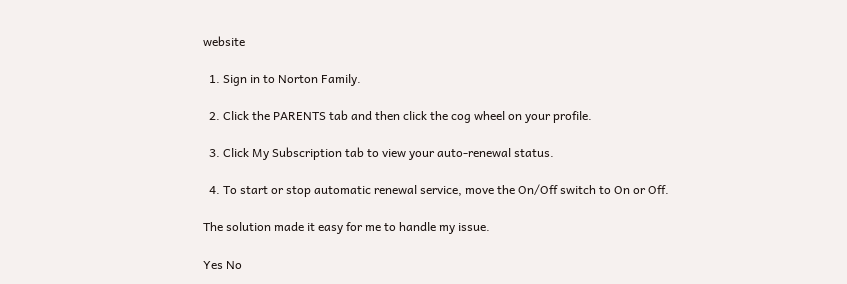website

  1. Sign in to Norton Family.

  2. Click the PARENTS tab and then click the cog wheel on your profile.

  3. Click My Subscription tab to view your auto-renewal status.

  4. To start or stop automatic renewal service, move the On/Off switch to On or Off.

The solution made it easy for me to handle my issue.

Yes No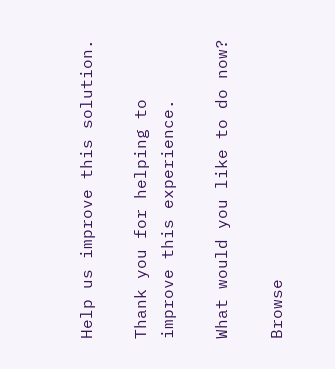Help us improve this solution.

Thank you for helping to improve this experience.

What would you like to do now?

Browse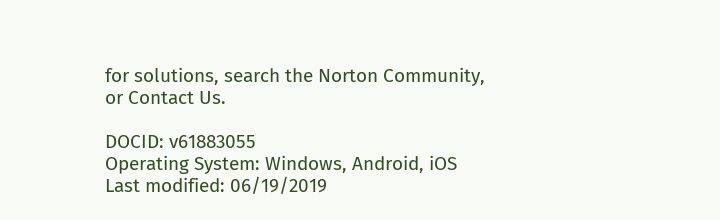for solutions, search the Norton Community, or Contact Us.

DOCID: v61883055
Operating System: Windows, Android, iOS
Last modified: 06/19/2019